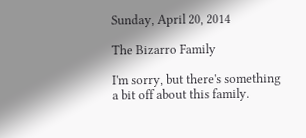Sunday, April 20, 2014

The Bizarro Family

I'm sorry, but there's something a bit off about this family.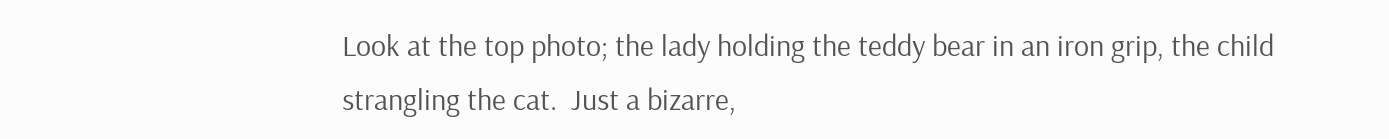Look at the top photo; the lady holding the teddy bear in an iron grip, the child strangling the cat.  Just a bizarre,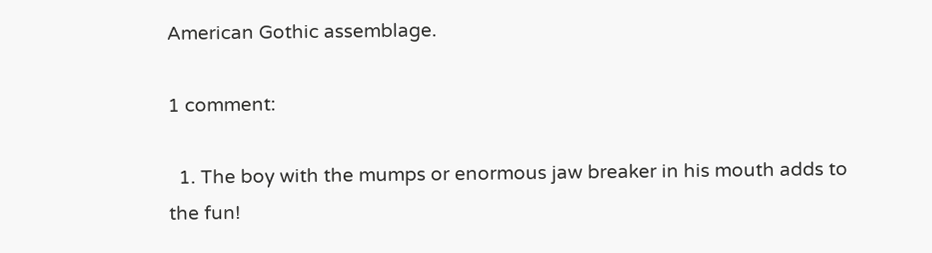American Gothic assemblage.

1 comment:

  1. The boy with the mumps or enormous jaw breaker in his mouth adds to the fun!